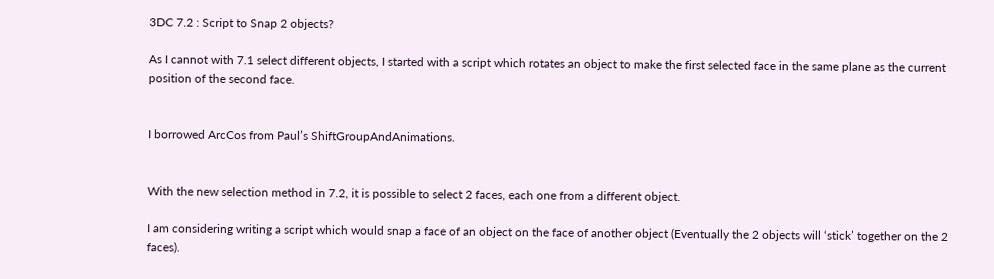3DC 7.2 : Script to Snap 2 objects?

As I cannot with 7.1 select different objects, I started with a script which rotates an object to make the first selected face in the same plane as the current position of the second face.


I borrowed ArcCos from Paul’s ShiftGroupAndAnimations.


With the new selection method in 7.2, it is possible to select 2 faces, each one from a different object.

I am considering writing a script which would snap a face of an object on the face of another object (Eventually the 2 objects will ‘stick’ together on the 2 faces).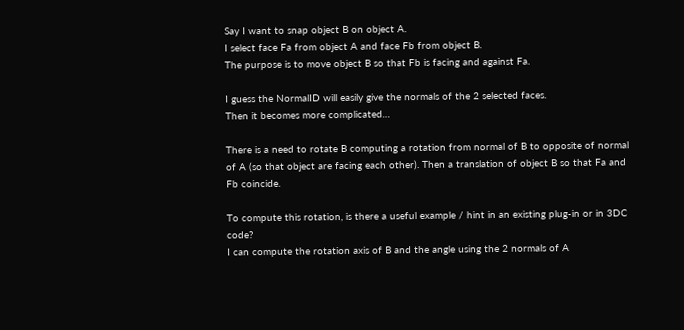Say I want to snap object B on object A.
I select face Fa from object A and face Fb from object B.
The purpose is to move object B so that Fb is facing and against Fa.

I guess the NormalID will easily give the normals of the 2 selected faces.
Then it becomes more complicated…

There is a need to rotate B computing a rotation from normal of B to opposite of normal of A (so that object are facing each other). Then a translation of object B so that Fa and Fb coincide.

To compute this rotation, is there a useful example / hint in an existing plug-in or in 3DC code?
I can compute the rotation axis of B and the angle using the 2 normals of A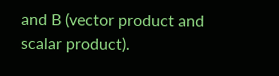and B (vector product and scalar product).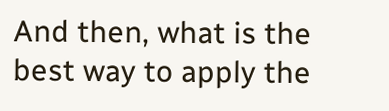And then, what is the best way to apply the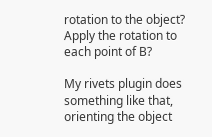rotation to the object? Apply the rotation to each point of B?

My rivets plugin does something like that, orienting the object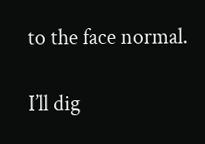to the face normal.

I’ll dig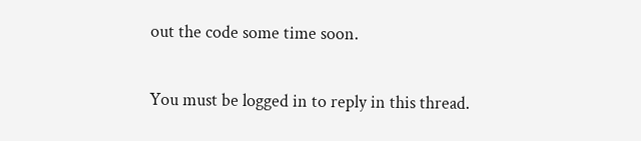out the code some time soon.

You must be logged in to reply in this thread.